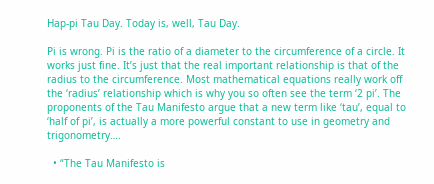Hap-pi Tau Day. Today is, well, Tau Day.

Pi is wrong. Pi is the ratio of a diameter to the circumference of a circle. It works just fine. It’s just that the real important relationship is that of the radius to the circumference. Most mathematical equations really work off the ‘radius’ relationship which is why you so often see the term ‘2 pi’. The proponents of the Tau Manifesto argue that a new term like ‘tau’, equal to ‘half of pi’, is actually a more powerful constant to use in geometry and trigonometry….

  • “The Tau Manifesto is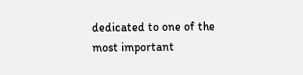dedicated to one of the most important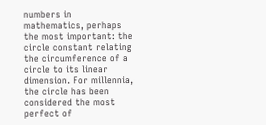numbers in mathematics, perhaps the most important: the circle constant relating the circumference of a circle to its linear dimension. For millennia, the circle has been considered the most perfect of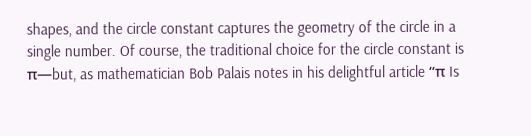shapes, and the circle constant captures the geometry of the circle in a single number. Of course, the traditional choice for the circle constant is π—but, as mathematician Bob Palais notes in his delightful article “π Is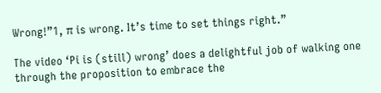Wrong!”1, π is wrong. It’s time to set things right.”

The video ‘Pi is (still) wrong’ does a delightful job of walking one through the proposition to embrace the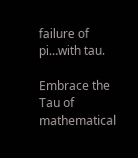failure of pi…with tau.

Embrace the Tau of mathematical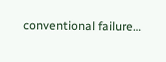conventional failure…